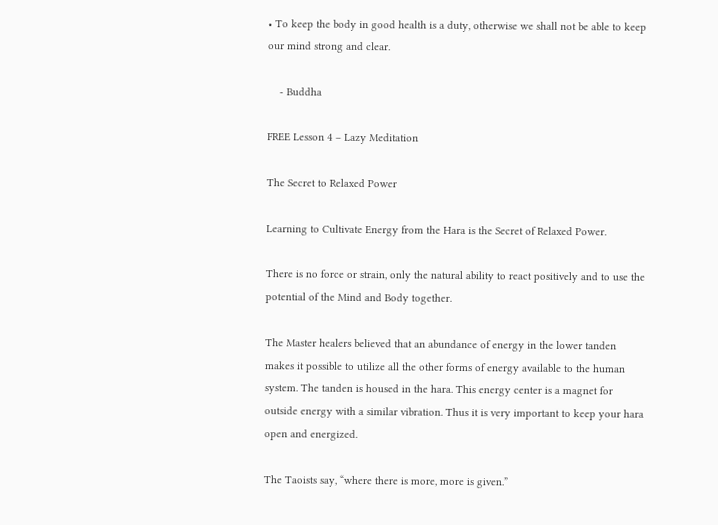• To keep the body in good health is a duty, otherwise we shall not be able to keep our mind strong and clear.

    - Buddha

FREE Lesson 4 – Lazy Meditation

The Secret to Relaxed Power

Learning to Cultivate Energy from the Hara is the Secret of Relaxed Power.

There is no force or strain, only the natural ability to react positively and to use the potential of the Mind and Body together.

The Master healers believed that an abundance of energy in the lower tanden makes it possible to utilize all the other forms of energy available to the human system. The tanden is housed in the hara. This energy center is a magnet for outside energy with a similar vibration. Thus it is very important to keep your hara open and energized.

The Taoists say, “where there is more, more is given.”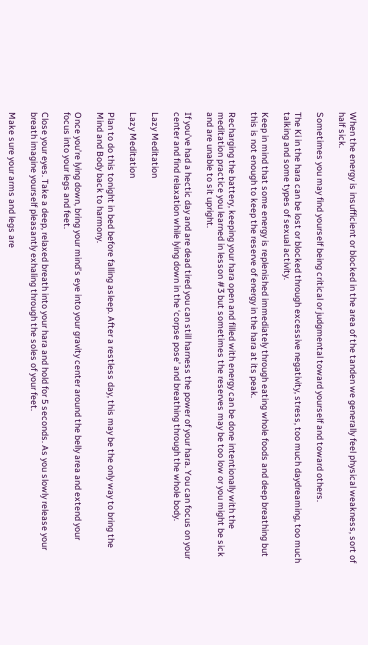When the energy is insufficient or blocked in the area of the tanden we generally feel physical weakness, sort of half sick.

Sometimes you may find yourself being critical or judgmental toward yourself and toward others.

The Ki in the hara can be lost or blocked through excessive negativity, stress, too much daydreaming, too much talking and some types of sexual activity.

Keep in mind that some energy is replenished immediately through eating whole foods and deep breathing but this is not enough to keep the reserve of energy in the hara at its peak.

Recharging the battery, keeping your hara open and filled with energy can be done intentionally with the meditation practice you learned in lesson #3 but sometimes the reserves may be too low or you might be sick and are unable to sit upright.

If you’ve had a hectic day and are dead tired you can still harness the power of your hara. You can focus on your center and find relaxation while lying down in the ‘corpse pose’ and breathing through the whole body.

Lazy Meditation

Lazy Meditation

Plan to do this tonight in bed before falling asleep. After a restless day, this may be the only way to bring the Mind and Body back to harmony.

Once you’re lying down, bring your mind’s eye into your gravity center around the belly area and extend your focus into your legs and feet.

Close your eyes. Take a deep, relaxed breath into your hara and hold for 5 seconds. As you slowly release your breath imagine yourself pleasantly exhaling through the soles of your feet.

Make sure your arms and legs are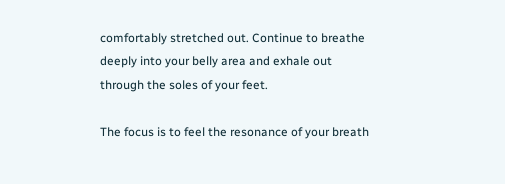comfortably stretched out. Continue to breathe deeply into your belly area and exhale out through the soles of your feet.

The focus is to feel the resonance of your breath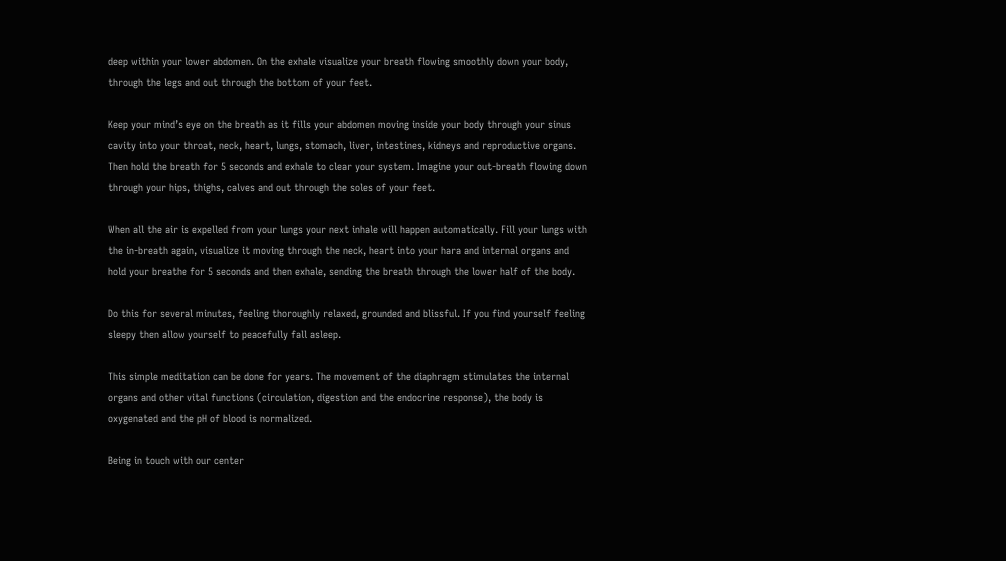deep within your lower abdomen. On the exhale visualize your breath flowing smoothly down your body, through the legs and out through the bottom of your feet.

Keep your mind’s eye on the breath as it fills your abdomen moving inside your body through your sinus cavity into your throat, neck, heart, lungs, stomach, liver, intestines, kidneys and reproductive organs. Then hold the breath for 5 seconds and exhale to clear your system. Imagine your out-breath flowing down through your hips, thighs, calves and out through the soles of your feet.

When all the air is expelled from your lungs your next inhale will happen automatically. Fill your lungs with the in-breath again, visualize it moving through the neck, heart into your hara and internal organs and hold your breathe for 5 seconds and then exhale, sending the breath through the lower half of the body.

Do this for several minutes, feeling thoroughly relaxed, grounded and blissful. If you find yourself feeling sleepy then allow yourself to peacefully fall asleep.

This simple meditation can be done for years. The movement of the diaphragm stimulates the internal organs and other vital functions (circulation, digestion and the endocrine response), the body is oxygenated and the pH of blood is normalized.

Being in touch with our center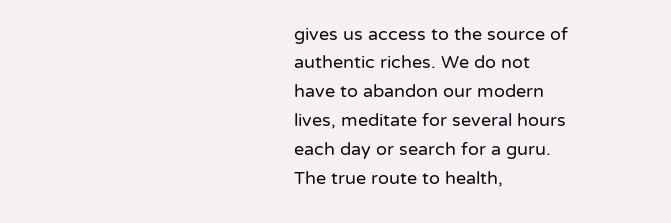gives us access to the source of authentic riches. We do not have to abandon our modern lives, meditate for several hours each day or search for a guru. The true route to health,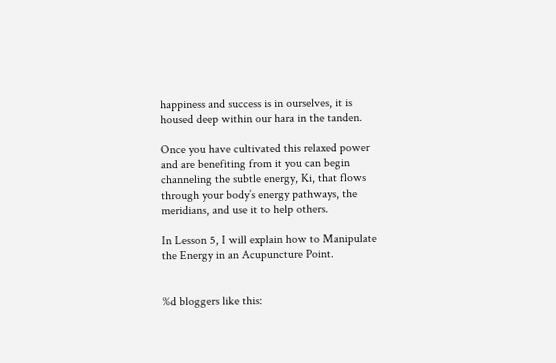happiness and success is in ourselves, it is housed deep within our hara in the tanden.

Once you have cultivated this relaxed power and are benefiting from it you can begin channeling the subtle energy, Ki, that flows through your body’s energy pathways, the meridians, and use it to help others.

In Lesson 5, I will explain how to Manipulate the Energy in an Acupuncture Point.


%d bloggers like this: